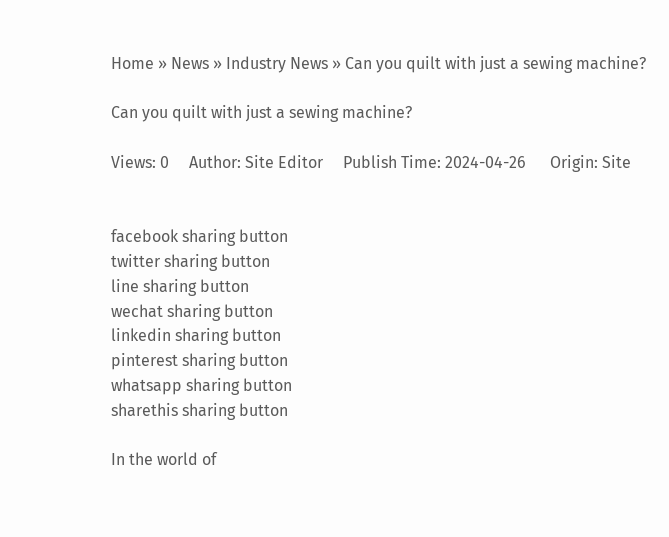Home » News » Industry News » Can you quilt with just a sewing machine?

Can you quilt with just a sewing machine?

Views: 0     Author: Site Editor     Publish Time: 2024-04-26      Origin: Site


facebook sharing button
twitter sharing button
line sharing button
wechat sharing button
linkedin sharing button
pinterest sharing button
whatsapp sharing button
sharethis sharing button

In the world of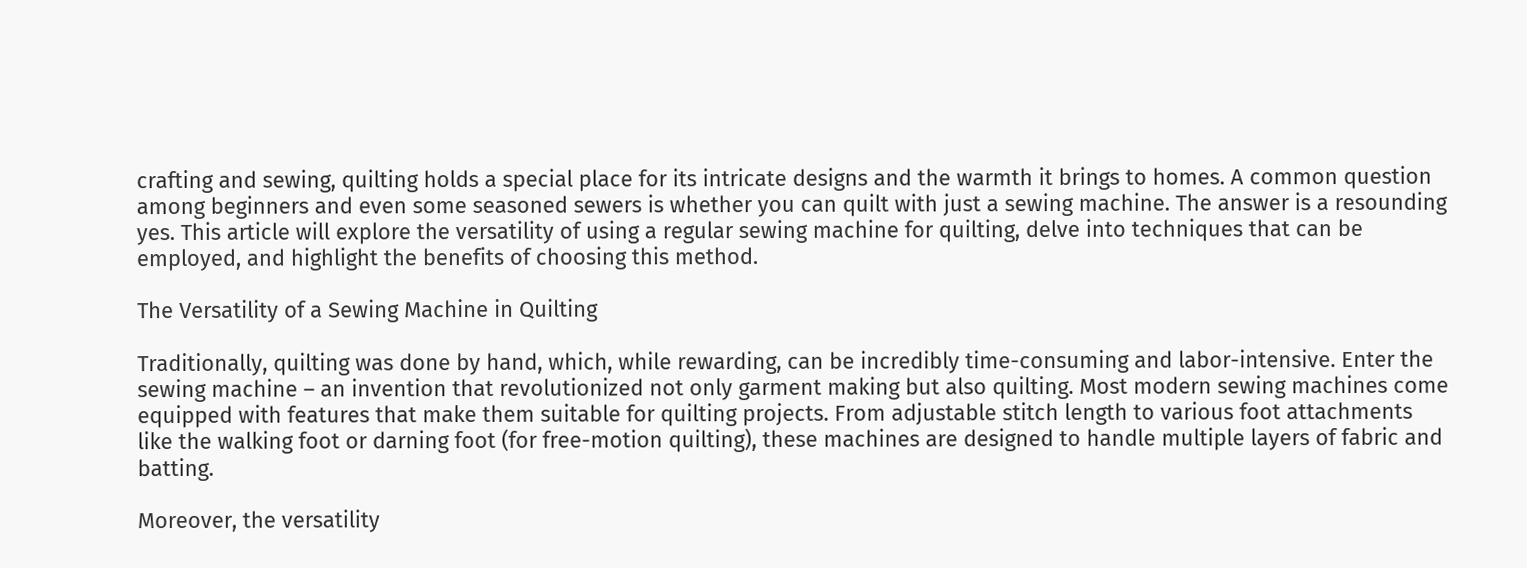crafting and sewing, quilting holds a special place for its intricate designs and the warmth it brings to homes. A common question among beginners and even some seasoned sewers is whether you can quilt with just a sewing machine. The answer is a resounding yes. This article will explore the versatility of using a regular sewing machine for quilting, delve into techniques that can be employed, and highlight the benefits of choosing this method.

The Versatility of a Sewing Machine in Quilting

Traditionally, quilting was done by hand, which, while rewarding, can be incredibly time-consuming and labor-intensive. Enter the sewing machine – an invention that revolutionized not only garment making but also quilting. Most modern sewing machines come equipped with features that make them suitable for quilting projects. From adjustable stitch length to various foot attachments like the walking foot or darning foot (for free-motion quilting), these machines are designed to handle multiple layers of fabric and batting.

Moreover, the versatility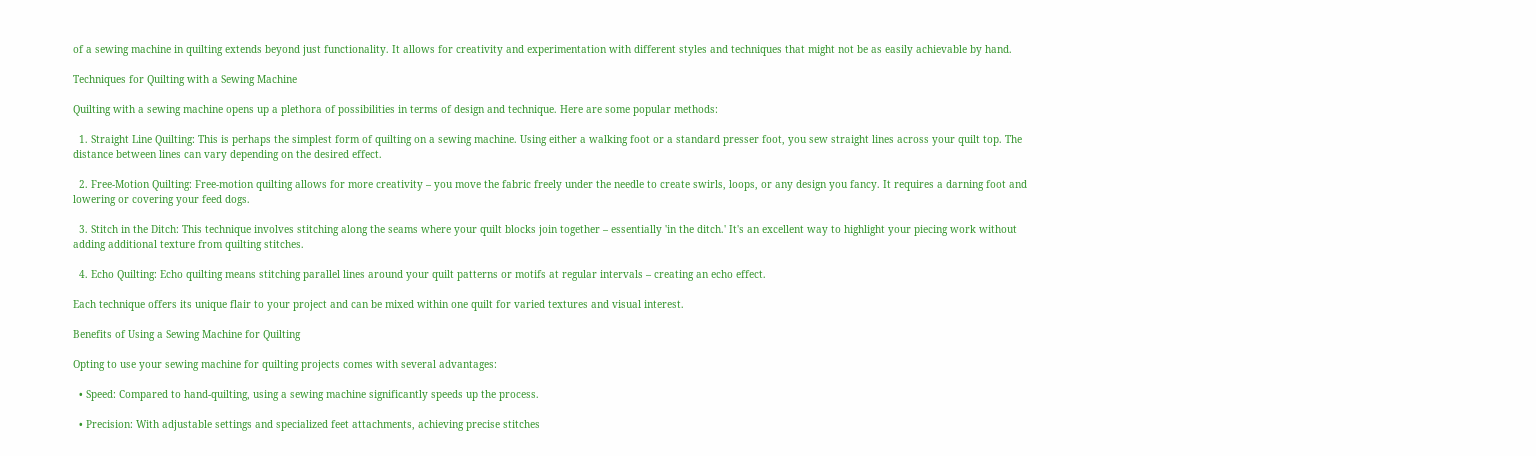of a sewing machine in quilting extends beyond just functionality. It allows for creativity and experimentation with different styles and techniques that might not be as easily achievable by hand.

Techniques for Quilting with a Sewing Machine

Quilting with a sewing machine opens up a plethora of possibilities in terms of design and technique. Here are some popular methods:

  1. Straight Line Quilting: This is perhaps the simplest form of quilting on a sewing machine. Using either a walking foot or a standard presser foot, you sew straight lines across your quilt top. The distance between lines can vary depending on the desired effect.

  2. Free-Motion Quilting: Free-motion quilting allows for more creativity – you move the fabric freely under the needle to create swirls, loops, or any design you fancy. It requires a darning foot and lowering or covering your feed dogs.

  3. Stitch in the Ditch: This technique involves stitching along the seams where your quilt blocks join together – essentially 'in the ditch.' It's an excellent way to highlight your piecing work without adding additional texture from quilting stitches.

  4. Echo Quilting: Echo quilting means stitching parallel lines around your quilt patterns or motifs at regular intervals – creating an echo effect.

Each technique offers its unique flair to your project and can be mixed within one quilt for varied textures and visual interest.

Benefits of Using a Sewing Machine for Quilting

Opting to use your sewing machine for quilting projects comes with several advantages:

  • Speed: Compared to hand-quilting, using a sewing machine significantly speeds up the process.

  • Precision: With adjustable settings and specialized feet attachments, achieving precise stitches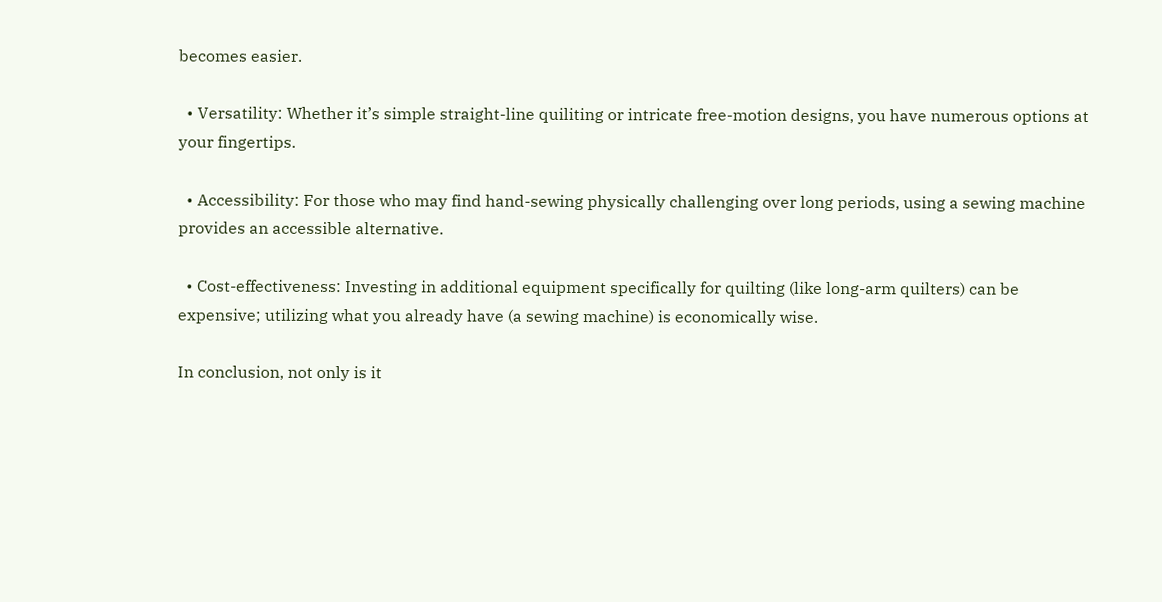becomes easier.

  • Versatility: Whether it’s simple straight-line quiliting or intricate free-motion designs, you have numerous options at your fingertips.

  • Accessibility: For those who may find hand-sewing physically challenging over long periods, using a sewing machine provides an accessible alternative.

  • Cost-effectiveness: Investing in additional equipment specifically for quilting (like long-arm quilters) can be expensive; utilizing what you already have (a sewing machine) is economically wise.

In conclusion, not only is it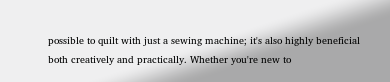possible to quilt with just a sewing machine; it's also highly beneficial both creatively and practically. Whether you're new to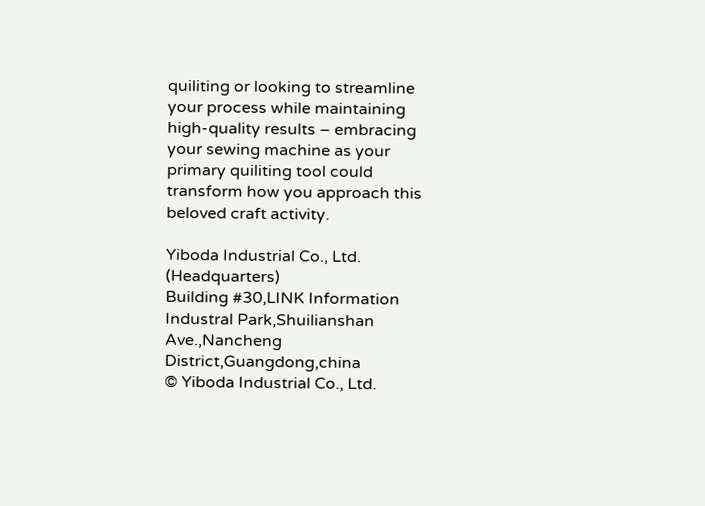quiliting or looking to streamline your process while maintaining high-quality results – embracing your sewing machine as your primary quiliting tool could transform how you approach this beloved craft activity.

Yiboda Industrial Co., Ltd. (Headquarters)
Building #30,LINK Information Industral Park,Shuilianshan
Ave.,Nancheng District,Guangdong,china
© Yiboda Industrial Co., Ltd.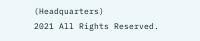(Headquarters)
2021 All Rights Reserved.